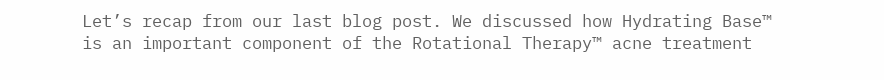Let’s recap from our last blog post. We discussed how Hydrating Base™ is an important component of the Rotational Therapy™ acne treatment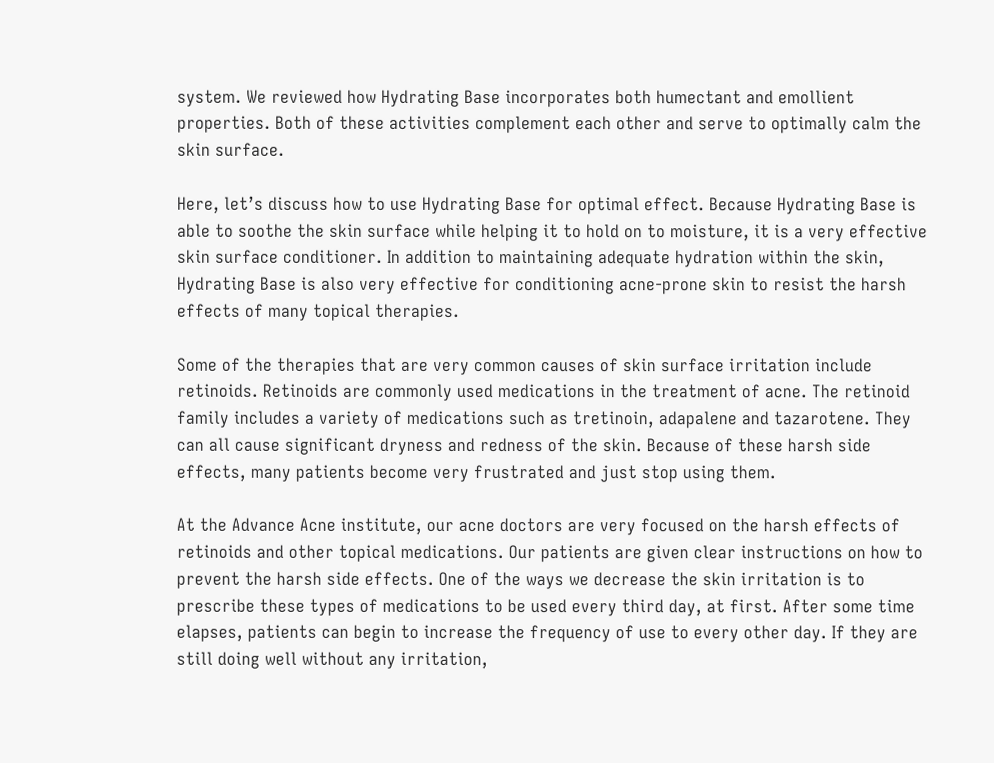system. We reviewed how Hydrating Base incorporates both humectant and emollient properties. Both of these activities complement each other and serve to optimally calm the skin surface.

Here, let’s discuss how to use Hydrating Base for optimal effect. Because Hydrating Base is able to soothe the skin surface while helping it to hold on to moisture, it is a very effective skin surface conditioner. In addition to maintaining adequate hydration within the skin, Hydrating Base is also very effective for conditioning acne-prone skin to resist the harsh effects of many topical therapies.

Some of the therapies that are very common causes of skin surface irritation include retinoids. Retinoids are commonly used medications in the treatment of acne. The retinoid family includes a variety of medications such as tretinoin, adapalene and tazarotene. They can all cause significant dryness and redness of the skin. Because of these harsh side effects, many patients become very frustrated and just stop using them.

At the Advance Acne institute, our acne doctors are very focused on the harsh effects of retinoids and other topical medications. Our patients are given clear instructions on how to prevent the harsh side effects. One of the ways we decrease the skin irritation is to prescribe these types of medications to be used every third day, at first. After some time elapses, patients can begin to increase the frequency of use to every other day. If they are still doing well without any irritation,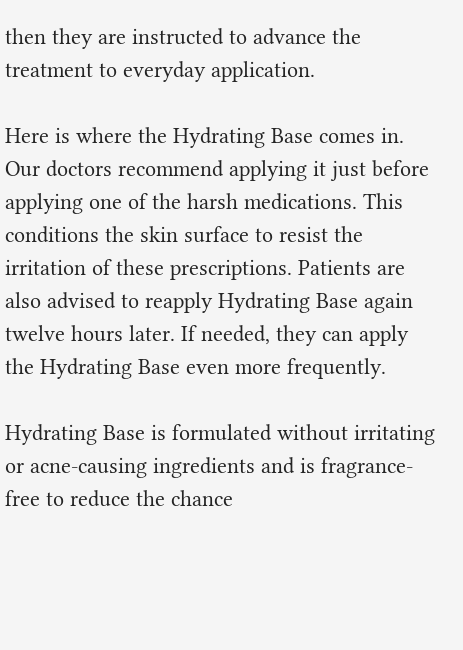then they are instructed to advance the treatment to everyday application.

Here is where the Hydrating Base comes in. Our doctors recommend applying it just before applying one of the harsh medications. This conditions the skin surface to resist the irritation of these prescriptions. Patients are also advised to reapply Hydrating Base again twelve hours later. If needed, they can apply the Hydrating Base even more frequently.

Hydrating Base is formulated without irritating or acne-causing ingredients and is fragrance-free to reduce the chance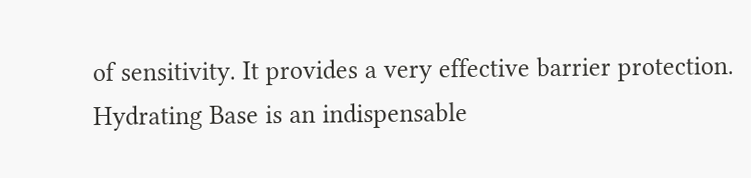of sensitivity. It provides a very effective barrier protection. Hydrating Base is an indispensable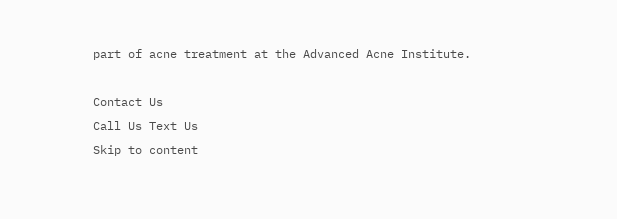part of acne treatment at the Advanced Acne Institute.

Contact Us
Call Us Text Us
Skip to content